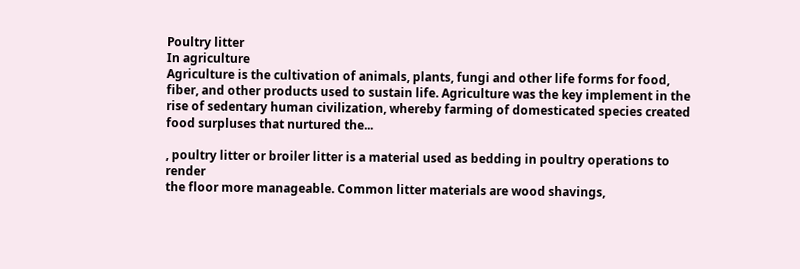Poultry litter
In agriculture
Agriculture is the cultivation of animals, plants, fungi and other life forms for food, fiber, and other products used to sustain life. Agriculture was the key implement in the rise of sedentary human civilization, whereby farming of domesticated species created food surpluses that nurtured the...

, poultry litter or broiler litter is a material used as bedding in poultry operations to render
the floor more manageable. Common litter materials are wood shavings,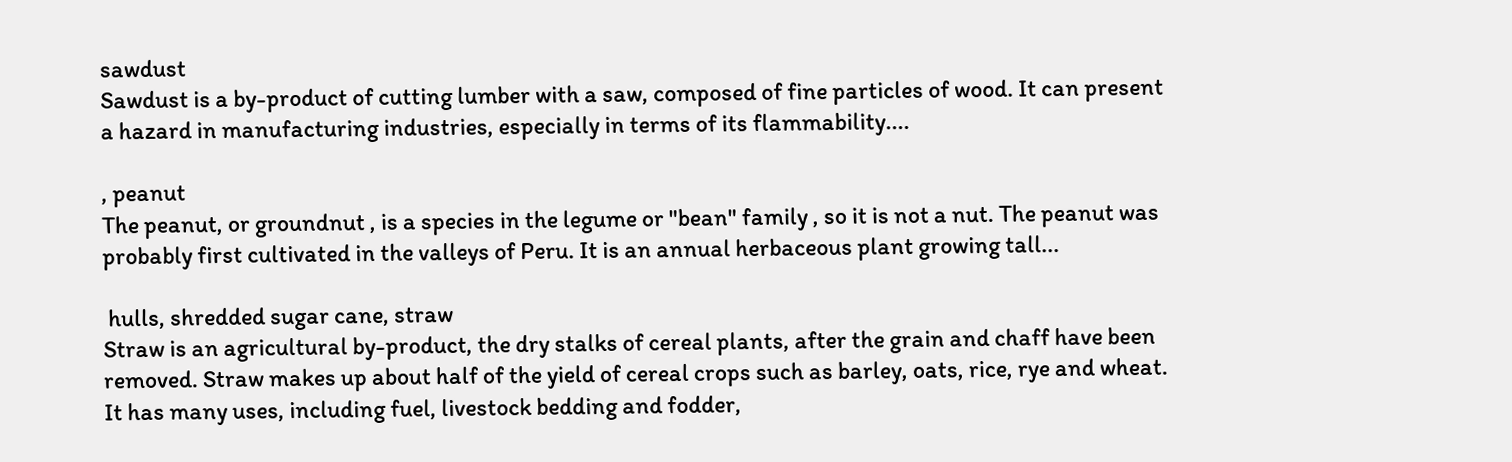sawdust
Sawdust is a by-product of cutting lumber with a saw, composed of fine particles of wood. It can present a hazard in manufacturing industries, especially in terms of its flammability....

, peanut
The peanut, or groundnut , is a species in the legume or "bean" family , so it is not a nut. The peanut was probably first cultivated in the valleys of Peru. It is an annual herbaceous plant growing tall...

 hulls, shredded sugar cane, straw
Straw is an agricultural by-product, the dry stalks of cereal plants, after the grain and chaff have been removed. Straw makes up about half of the yield of cereal crops such as barley, oats, rice, rye and wheat. It has many uses, including fuel, livestock bedding and fodder,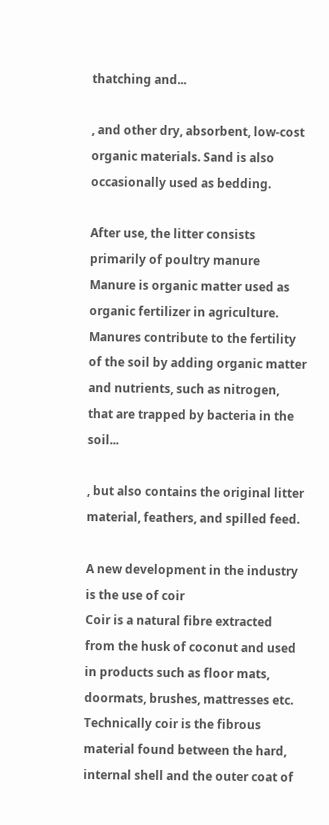thatching and...

, and other dry, absorbent, low-cost organic materials. Sand is also occasionally used as bedding.

After use, the litter consists primarily of poultry manure
Manure is organic matter used as organic fertilizer in agriculture. Manures contribute to the fertility of the soil by adding organic matter and nutrients, such as nitrogen, that are trapped by bacteria in the soil...

, but also contains the original litter material, feathers, and spilled feed.

A new development in the industry is the use of coir
Coir is a natural fibre extracted from the husk of coconut and used in products such as floor mats, doormats, brushes, mattresses etc. Technically coir is the fibrous material found between the hard, internal shell and the outer coat of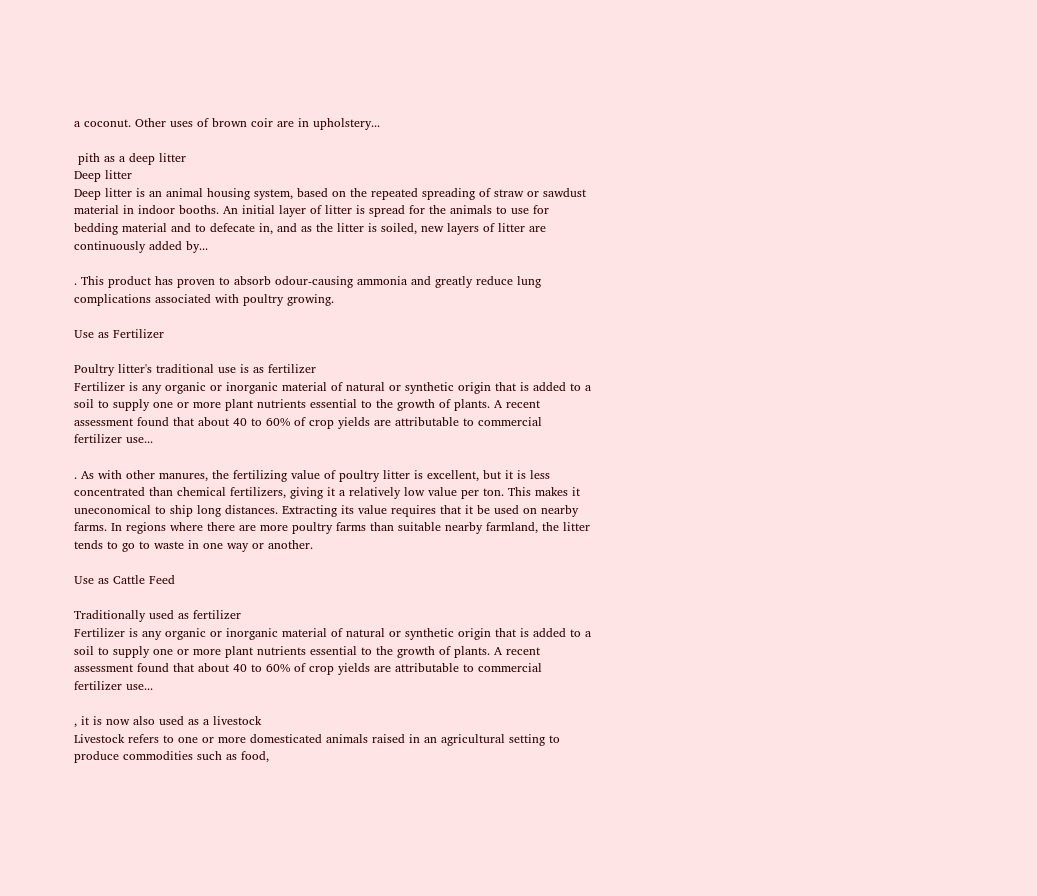a coconut. Other uses of brown coir are in upholstery...

 pith as a deep litter
Deep litter
Deep litter is an animal housing system, based on the repeated spreading of straw or sawdust material in indoor booths. An initial layer of litter is spread for the animals to use for bedding material and to defecate in, and as the litter is soiled, new layers of litter are continuously added by...

. This product has proven to absorb odour-causing ammonia and greatly reduce lung complications associated with poultry growing.

Use as Fertilizer

Poultry litter's traditional use is as fertilizer
Fertilizer is any organic or inorganic material of natural or synthetic origin that is added to a soil to supply one or more plant nutrients essential to the growth of plants. A recent assessment found that about 40 to 60% of crop yields are attributable to commercial fertilizer use...

. As with other manures, the fertilizing value of poultry litter is excellent, but it is less concentrated than chemical fertilizers, giving it a relatively low value per ton. This makes it uneconomical to ship long distances. Extracting its value requires that it be used on nearby farms. In regions where there are more poultry farms than suitable nearby farmland, the litter tends to go to waste in one way or another.

Use as Cattle Feed

Traditionally used as fertilizer
Fertilizer is any organic or inorganic material of natural or synthetic origin that is added to a soil to supply one or more plant nutrients essential to the growth of plants. A recent assessment found that about 40 to 60% of crop yields are attributable to commercial fertilizer use...

, it is now also used as a livestock
Livestock refers to one or more domesticated animals raised in an agricultural setting to produce commodities such as food,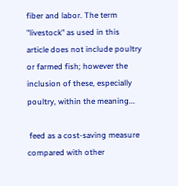fiber and labor. The term "livestock" as used in this article does not include poultry or farmed fish; however the inclusion of these, especially poultry, within the meaning...

 feed as a cost-saving measure compared with other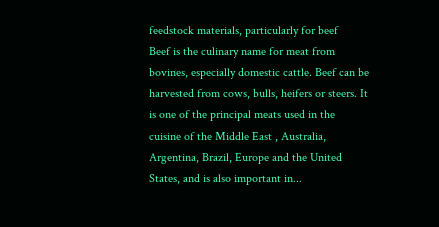feedstock materials, particularly for beef
Beef is the culinary name for meat from bovines, especially domestic cattle. Beef can be harvested from cows, bulls, heifers or steers. It is one of the principal meats used in the cuisine of the Middle East , Australia, Argentina, Brazil, Europe and the United States, and is also important in...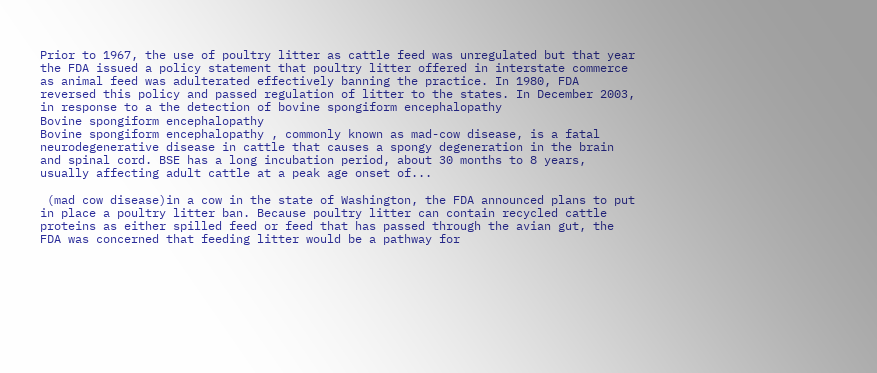Prior to 1967, the use of poultry litter as cattle feed was unregulated but that year the FDA issued a policy statement that poultry litter offered in interstate commerce as animal feed was adulterated effectively banning the practice. In 1980, FDA reversed this policy and passed regulation of litter to the states. In December 2003, in response to a the detection of bovine spongiform encephalopathy
Bovine spongiform encephalopathy
Bovine spongiform encephalopathy , commonly known as mad-cow disease, is a fatal neurodegenerative disease in cattle that causes a spongy degeneration in the brain and spinal cord. BSE has a long incubation period, about 30 months to 8 years, usually affecting adult cattle at a peak age onset of...

 (mad cow disease)in a cow in the state of Washington, the FDA announced plans to put in place a poultry litter ban. Because poultry litter can contain recycled cattle proteins as either spilled feed or feed that has passed through the avian gut, the FDA was concerned that feeding litter would be a pathway for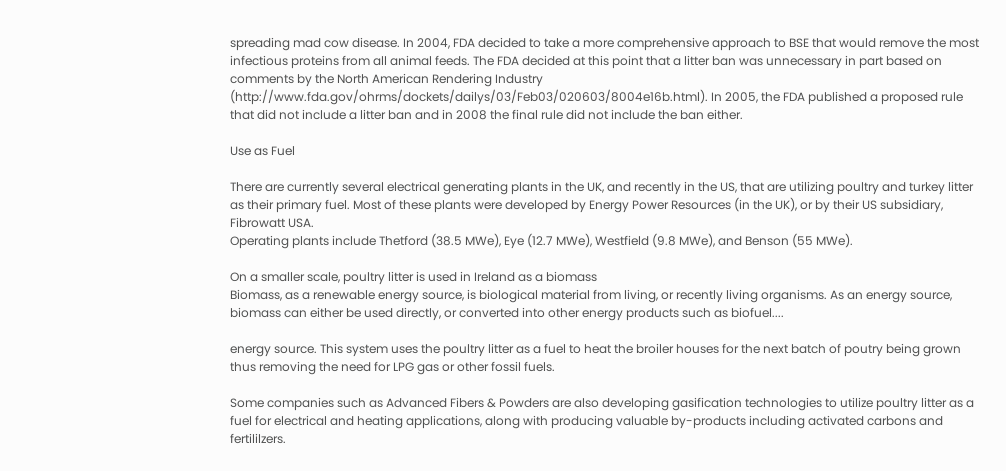spreading mad cow disease. In 2004, FDA decided to take a more comprehensive approach to BSE that would remove the most infectious proteins from all animal feeds. The FDA decided at this point that a litter ban was unnecessary in part based on comments by the North American Rendering Industry (http://www.fda.gov/ohrms/dockets/dailys/03/Feb03/020603/8004e16b.html). In 2005, the FDA published a proposed rule that did not include a litter ban and in 2008 the final rule did not include the ban either.

Use as Fuel

There are currently several electrical generating plants in the UK, and recently in the US, that are utilizing poultry and turkey litter as their primary fuel. Most of these plants were developed by Energy Power Resources (in the UK), or by their US subsidiary, Fibrowatt USA.
Operating plants include Thetford (38.5 MWe), Eye (12.7 MWe), Westfield (9.8 MWe), and Benson (55 MWe).

On a smaller scale, poultry litter is used in Ireland as a biomass
Biomass, as a renewable energy source, is biological material from living, or recently living organisms. As an energy source, biomass can either be used directly, or converted into other energy products such as biofuel....

energy source. This system uses the poultry litter as a fuel to heat the broiler houses for the next batch of poutry being grown thus removing the need for LPG gas or other fossil fuels.

Some companies such as Advanced Fibers & Powders are also developing gasification technologies to utilize poultry litter as a fuel for electrical and heating applications, along with producing valuable by-products including activated carbons and fertililzers.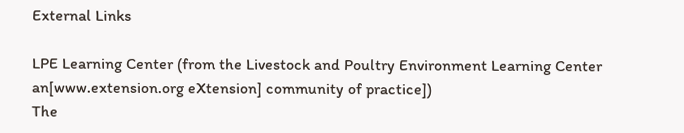External Links

LPE Learning Center (from the Livestock and Poultry Environment Learning Center an[www.extension.org eXtension] community of practice])
The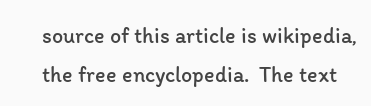source of this article is wikipedia, the free encyclopedia.  The text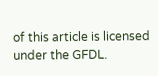of this article is licensed under the GFDL.